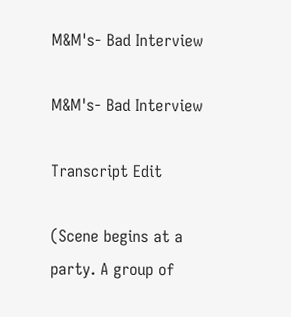M&M's- Bad Interview

M&M's- Bad Interview

Transcript Edit

(Scene begins at a party. A group of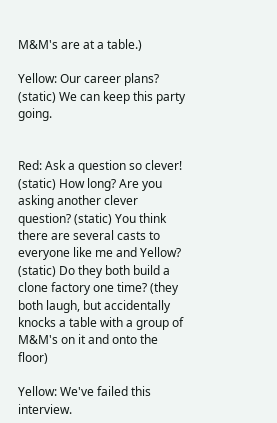M&M's are at a table.)

Yellow: Our career plans? (static) We can keep this party going.


Red: Ask a question so clever! (static) How long? Are you asking another clever question? (static) You think there are several casts to everyone like me and Yellow? (static) Do they both build a clone factory one time? (they both laugh, but accidentally knocks a table with a group of M&M's on it and onto the floor)

Yellow: We've failed this interview.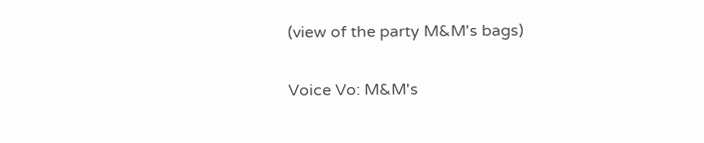(view of the party M&M's bags)

Voice Vo: M&M's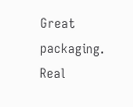Great packaging. Real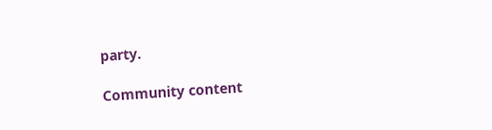party.

Community content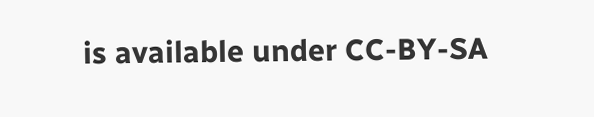is available under CC-BY-SA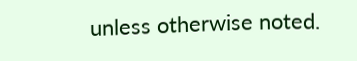unless otherwise noted.